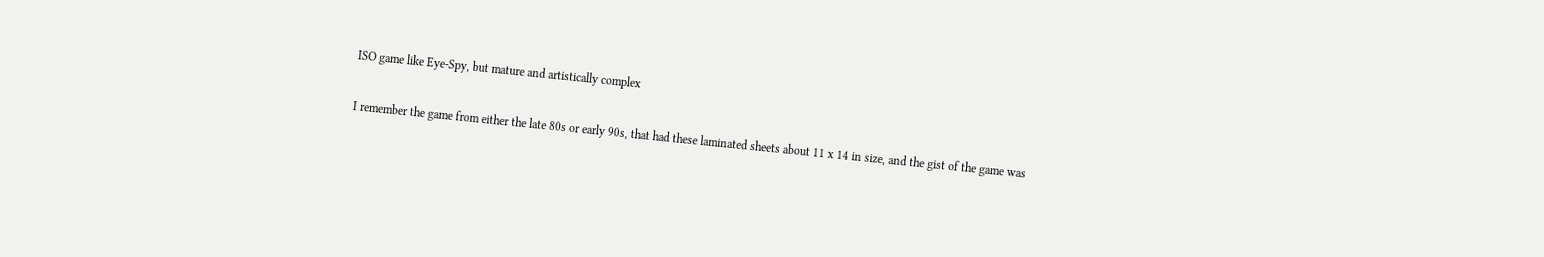ISO game like Eye-Spy, but mature and artistically complex

I remember the game from either the late 80s or early 90s, that had these laminated sheets about 11 x 14 in size, and the gist of the game was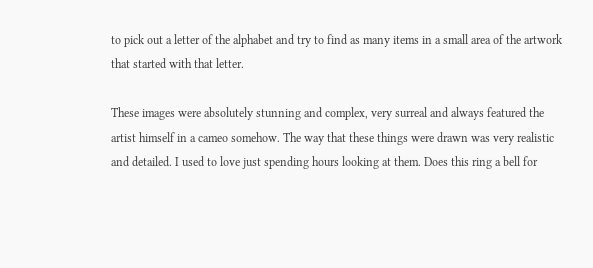to pick out a letter of the alphabet and try to find as many items in a small area of the artwork that started with that letter.

These images were absolutely stunning and complex, very surreal and always featured the artist himself in a cameo somehow. The way that these things were drawn was very realistic and detailed. I used to love just spending hours looking at them. Does this ring a bell for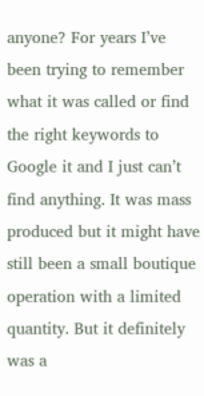anyone? For years I’ve been trying to remember what it was called or find the right keywords to Google it and I just can’t find anything. It was mass produced but it might have still been a small boutique operation with a limited quantity. But it definitely was a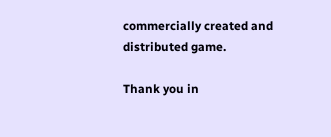commercially created and distributed game.

Thank you in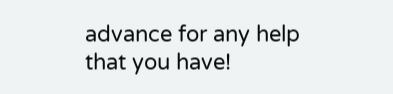advance for any help that you have!